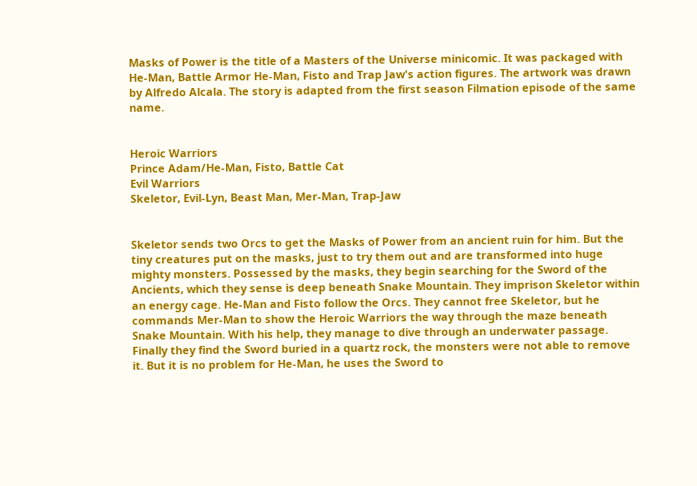Masks of Power is the title of a Masters of the Universe minicomic. It was packaged with He-Man, Battle Armor He-Man, Fisto and Trap Jaw's action figures. The artwork was drawn by Alfredo Alcala. The story is adapted from the first season Filmation episode of the same name.


Heroic Warriors
Prince Adam/He-Man, Fisto, Battle Cat
Evil Warriors
Skeletor, Evil-Lyn, Beast Man, Mer-Man, Trap-Jaw


Skeletor sends two Orcs to get the Masks of Power from an ancient ruin for him. But the tiny creatures put on the masks, just to try them out and are transformed into huge mighty monsters. Possessed by the masks, they begin searching for the Sword of the Ancients, which they sense is deep beneath Snake Mountain. They imprison Skeletor within an energy cage. He-Man and Fisto follow the Orcs. They cannot free Skeletor, but he commands Mer-Man to show the Heroic Warriors the way through the maze beneath Snake Mountain. With his help, they manage to dive through an underwater passage. Finally they find the Sword buried in a quartz rock, the monsters were not able to remove it. But it is no problem for He-Man, he uses the Sword to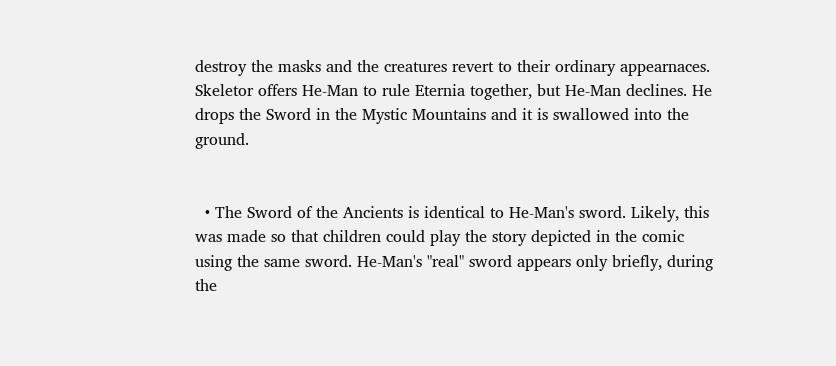destroy the masks and the creatures revert to their ordinary appearnaces. Skeletor offers He-Man to rule Eternia together, but He-Man declines. He drops the Sword in the Mystic Mountains and it is swallowed into the ground.


  • The Sword of the Ancients is identical to He-Man's sword. Likely, this was made so that children could play the story depicted in the comic using the same sword. He-Man's "real" sword appears only briefly, during the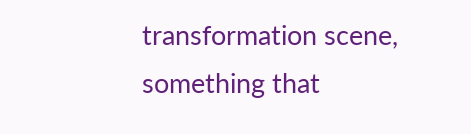transformation scene, something that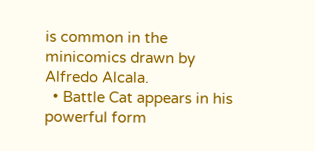is common in the minicomics drawn by Alfredo Alcala.
  • Battle Cat appears in his powerful form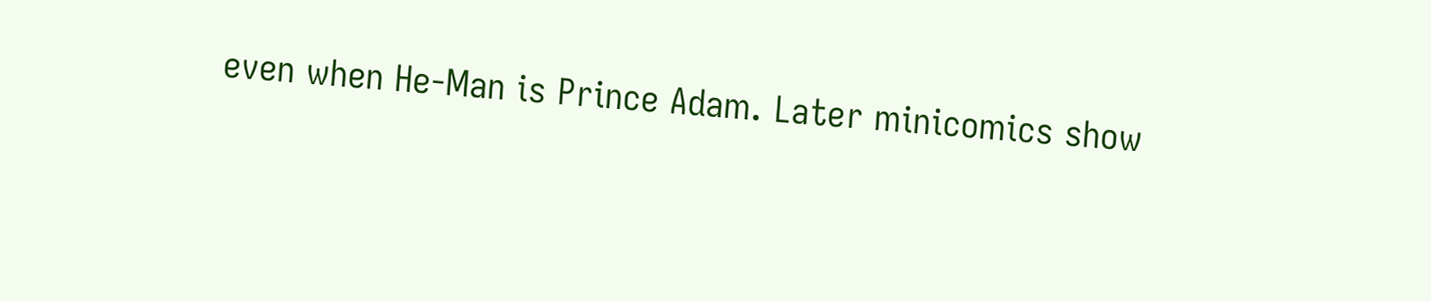even when He-Man is Prince Adam. Later minicomics show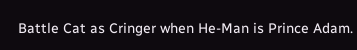Battle Cat as Cringer when He-Man is Prince Adam.